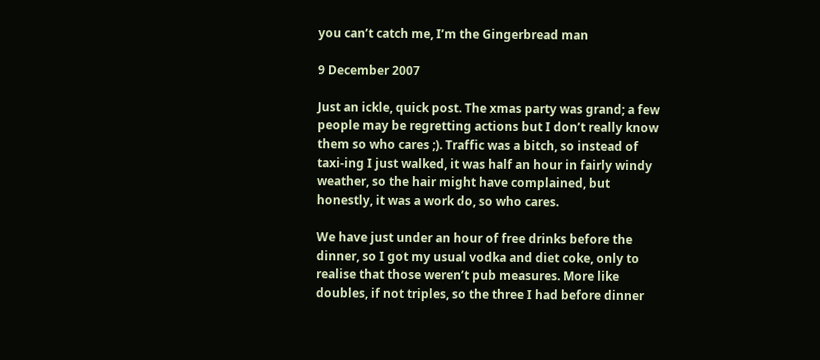you can’t catch me, I’m the Gingerbread man

9 December 2007

Just an ickle, quick post. The xmas party was grand; a few people may be regretting actions but I don’t really know them so who cares ;). Traffic was a bitch, so instead of taxi-ing I just walked, it was half an hour in fairly windy weather, so the hair might have complained, but honestly, it was a work do, so who cares.

We have just under an hour of free drinks before the dinner, so I got my usual vodka and diet coke, only to realise that those weren’t pub measures. More like doubles, if not triples, so the three I had before dinner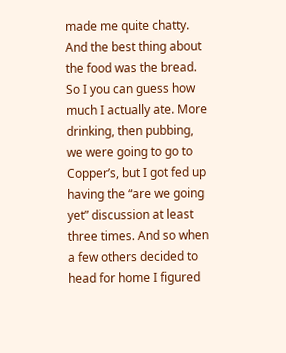made me quite chatty. And the best thing about the food was the bread. So I you can guess how much I actually ate. More drinking, then pubbing, we were going to go to Copper’s, but I got fed up having the “are we going yet” discussion at least three times. And so when a few others decided to head for home I figured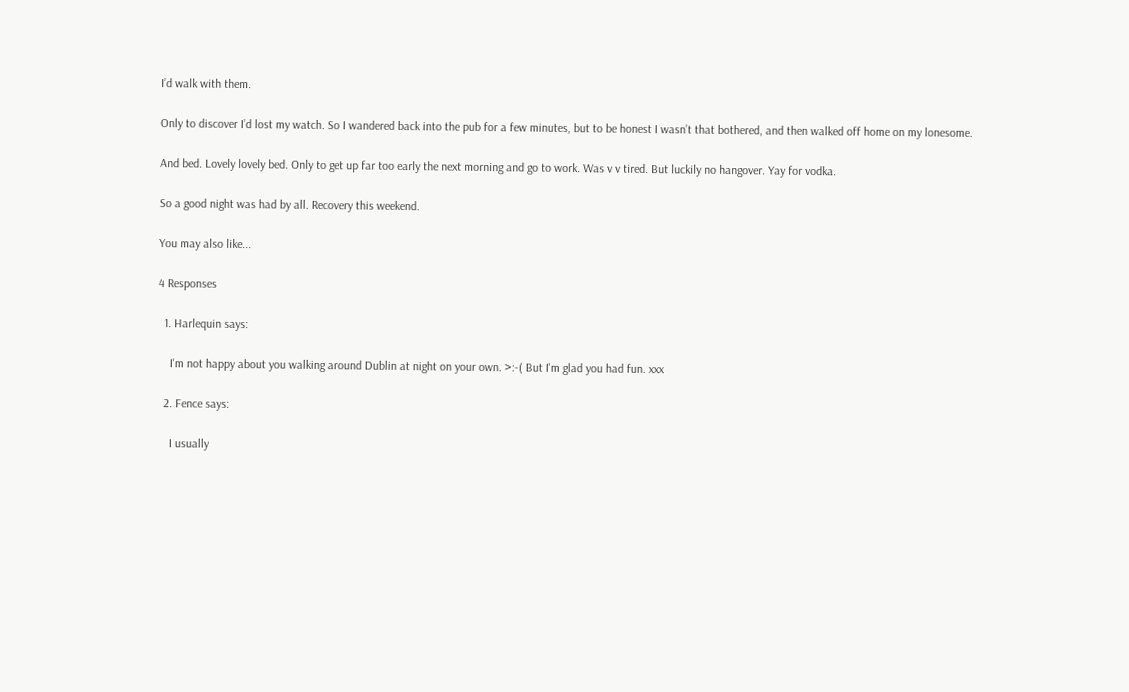I’d walk with them.

Only to discover I’d lost my watch. So I wandered back into the pub for a few minutes, but to be honest I wasn’t that bothered, and then walked off home on my lonesome.

And bed. Lovely lovely bed. Only to get up far too early the next morning and go to work. Was v v tired. But luckily no hangover. Yay for vodka.

So a good night was had by all. Recovery this weekend.

You may also like...

4 Responses

  1. Harlequin says:

    I'm not happy about you walking around Dublin at night on your own. >:-( But I'm glad you had fun. xxx

  2. Fence says:

    I usually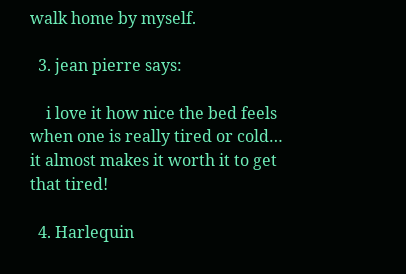walk home by myself.

  3. jean pierre says:

    i love it how nice the bed feels when one is really tired or cold… it almost makes it worth it to get that tired!

  4. Harlequin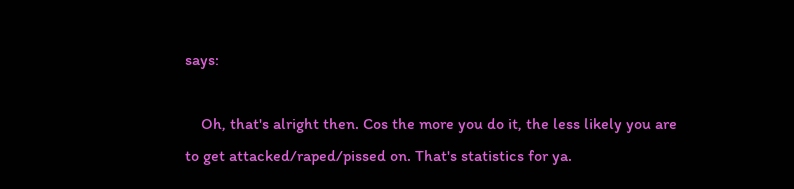says:

    Oh, that's alright then. Cos the more you do it, the less likely you are to get attacked/raped/pissed on. That's statistics for ya.